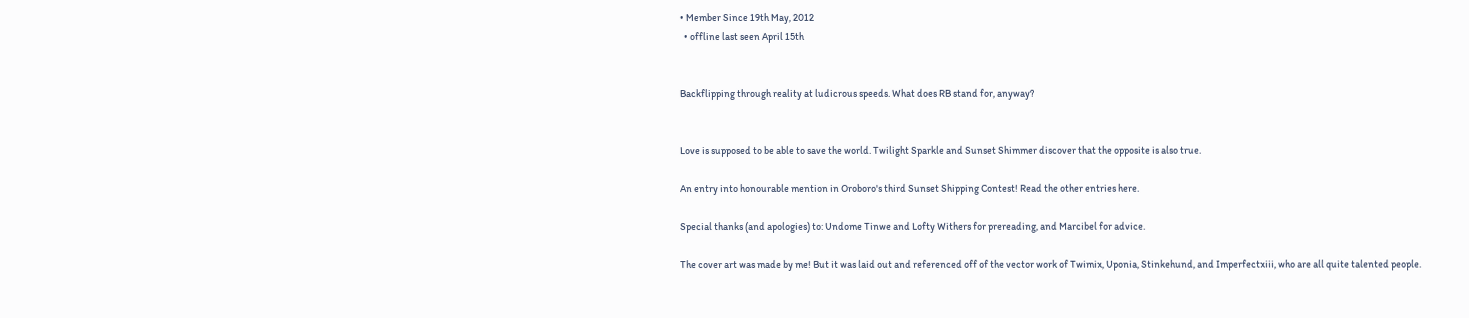• Member Since 19th May, 2012
  • offline last seen April 15th


Backflipping through reality at ludicrous speeds. What does RB stand for, anyway?


Love is supposed to be able to save the world. Twilight Sparkle and Sunset Shimmer discover that the opposite is also true.

An entry into honourable mention in Oroboro's third Sunset Shipping Contest! Read the other entries here.

Special thanks (and apologies) to: Undome Tinwe and Lofty Withers for prereading, and Marcibel for advice.

The cover art was made by me! But it was laid out and referenced off of the vector work of Twimix, Uponia, Stinkehund, and Imperfectxiii, who are all quite talented people.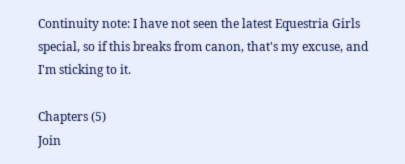Continuity note: I have not seen the latest Equestria Girls special, so if this breaks from canon, that's my excuse, and I'm sticking to it.

Chapters (5)
Join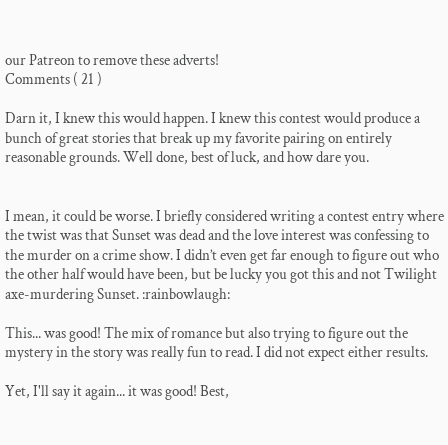our Patreon to remove these adverts!
Comments ( 21 )

Darn it, I knew this would happen. I knew this contest would produce a bunch of great stories that break up my favorite pairing on entirely reasonable grounds. Well done, best of luck, and how dare you.


I mean, it could be worse. I briefly considered writing a contest entry where the twist was that Sunset was dead and the love interest was confessing to the murder on a crime show. I didn’t even get far enough to figure out who the other half would have been, but be lucky you got this and not Twilight axe-murdering Sunset. :rainbowlaugh:

This... was good! The mix of romance but also trying to figure out the mystery in the story was really fun to read. I did not expect either results.

Yet, I'll say it again... it was good! Best,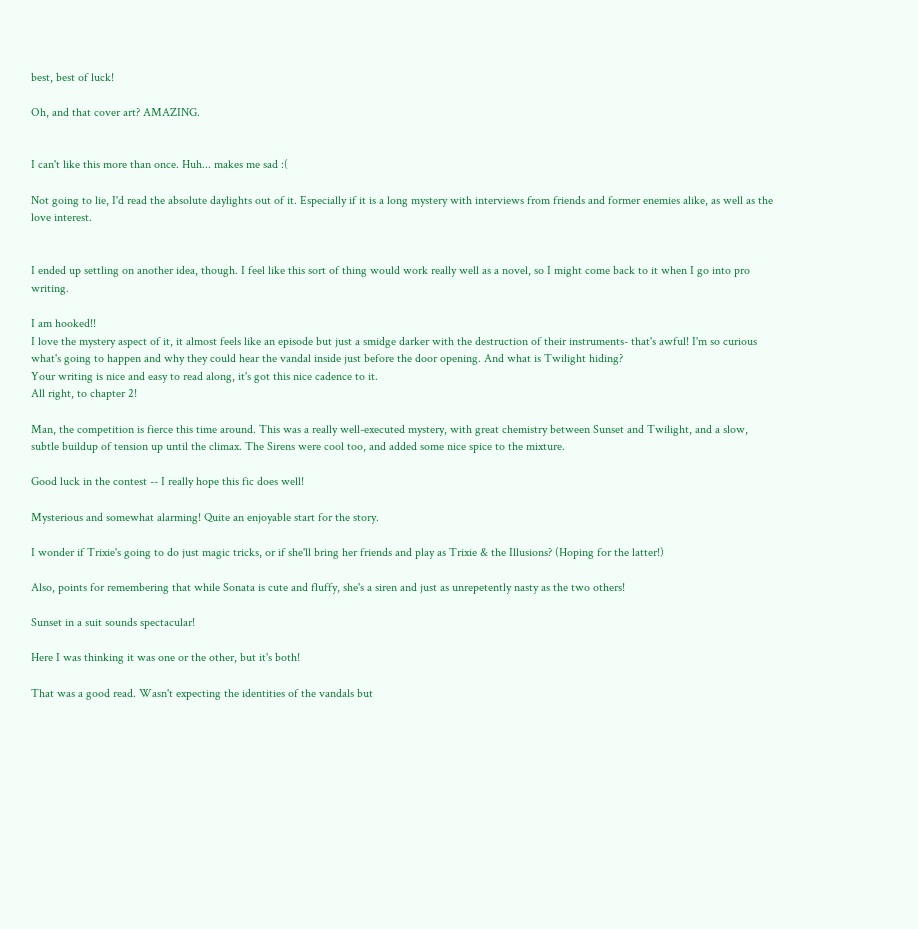best, best of luck!

Oh, and that cover art? AMAZING.


I can't like this more than once. Huh... makes me sad :(

Not going to lie, I'd read the absolute daylights out of it. Especially if it is a long mystery with interviews from friends and former enemies alike, as well as the love interest.


I ended up settling on another idea, though. I feel like this sort of thing would work really well as a novel, so I might come back to it when I go into pro writing.

I am hooked!!
I love the mystery aspect of it, it almost feels like an episode but just a smidge darker with the destruction of their instruments- that's awful! I'm so curious what's going to happen and why they could hear the vandal inside just before the door opening. And what is Twilight hiding?
Your writing is nice and easy to read along, it's got this nice cadence to it.
All right, to chapter 2!

Man, the competition is fierce this time around. This was a really well-executed mystery, with great chemistry between Sunset and Twilight, and a slow, subtle buildup of tension up until the climax. The Sirens were cool too, and added some nice spice to the mixture.

Good luck in the contest -- I really hope this fic does well!

Mysterious and somewhat alarming! Quite an enjoyable start for the story.

I wonder if Trixie's going to do just magic tricks, or if she'll bring her friends and play as Trixie & the Illusions? (Hoping for the latter!)

Also, points for remembering that while Sonata is cute and fluffy, she's a siren and just as unrepetently nasty as the two others!

Sunset in a suit sounds spectacular!

Here I was thinking it was one or the other, but it's both!

That was a good read. Wasn't expecting the identities of the vandals but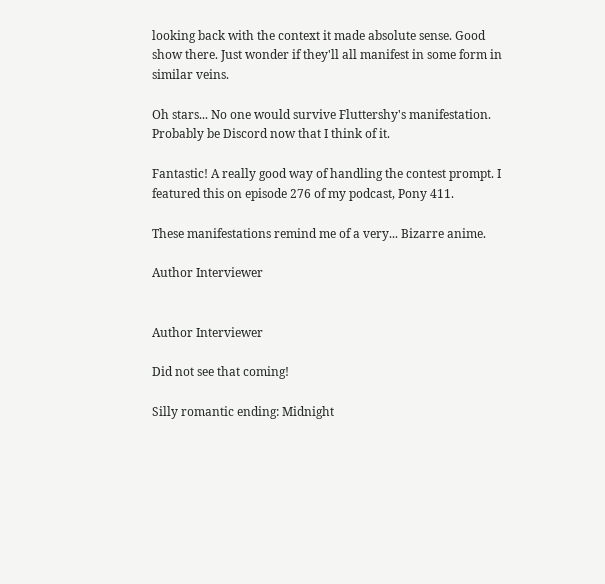looking back with the context it made absolute sense. Good show there. Just wonder if they'll all manifest in some form in similar veins.

Oh stars... No one would survive Fluttershy's manifestation. Probably be Discord now that I think of it.

Fantastic! A really good way of handling the contest prompt. I featured this on episode 276 of my podcast, Pony 411.

These manifestations remind me of a very... Bizarre anime.

Author Interviewer


Author Interviewer

Did not see that coming!

Silly romantic ending: Midnight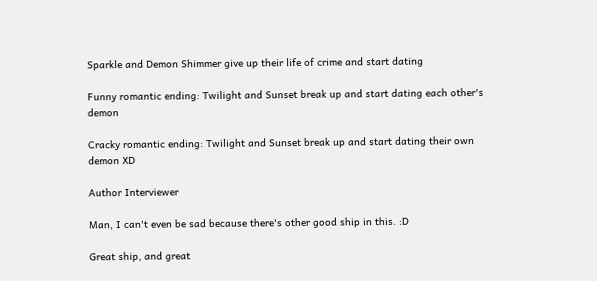Sparkle and Demon Shimmer give up their life of crime and start dating

Funny romantic ending: Twilight and Sunset break up and start dating each other's demon

Cracky romantic ending: Twilight and Sunset break up and start dating their own demon XD

Author Interviewer

Man, I can't even be sad because there's other good ship in this. :D

Great ship, and great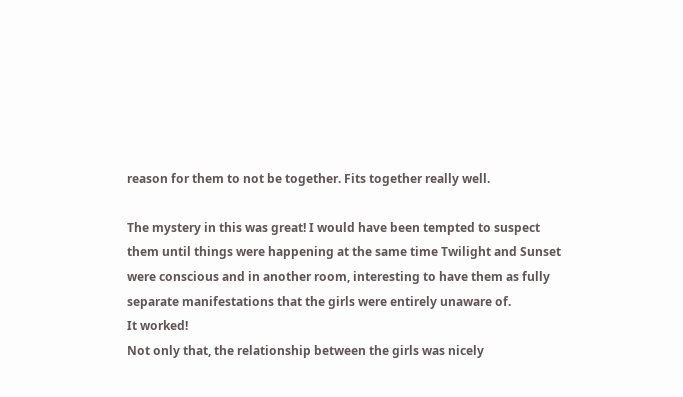reason for them to not be together. Fits together really well.

The mystery in this was great! I would have been tempted to suspect them until things were happening at the same time Twilight and Sunset were conscious and in another room, interesting to have them as fully separate manifestations that the girls were entirely unaware of.
It worked!
Not only that, the relationship between the girls was nicely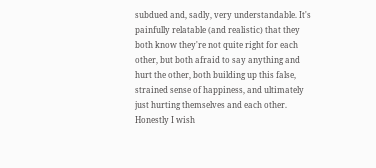subdued and, sadly, very understandable. It's painfully relatable (and realistic) that they both know they're not quite right for each other, but both afraid to say anything and hurt the other, both building up this false, strained sense of happiness, and ultimately just hurting themselves and each other.
Honestly I wish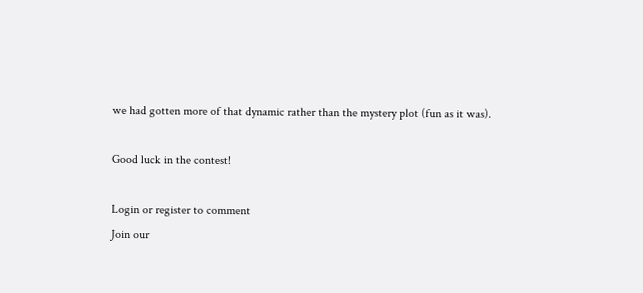we had gotten more of that dynamic rather than the mystery plot (fun as it was).

Good luck in the contest!

Login or register to comment
Join our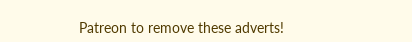Patreon to remove these adverts!